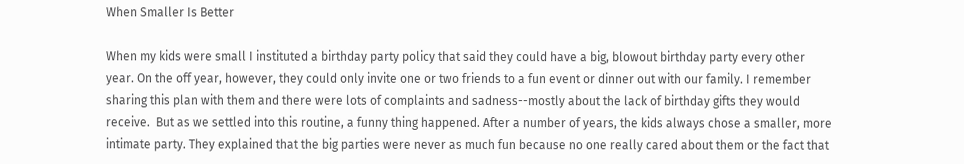When Smaller Is Better

When my kids were small I instituted a birthday party policy that said they could have a big, blowout birthday party every other year. On the off year, however, they could only invite one or two friends to a fun event or dinner out with our family. I remember sharing this plan with them and there were lots of complaints and sadness--mostly about the lack of birthday gifts they would receive.  But as we settled into this routine, a funny thing happened. After a number of years, the kids always chose a smaller, more intimate party. They explained that the big parties were never as much fun because no one really cared about them or the fact that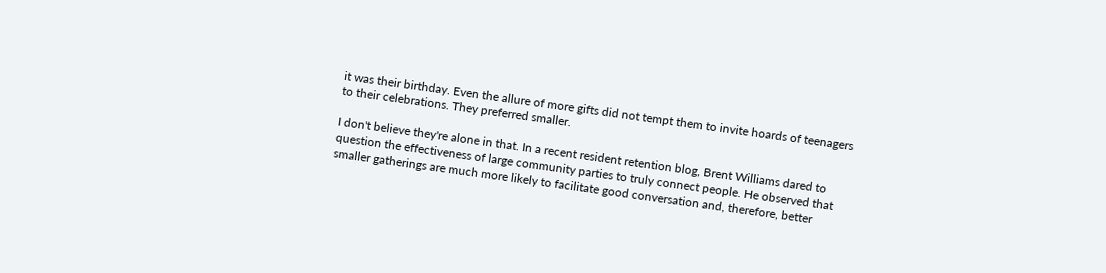it was their birthday. Even the allure of more gifts did not tempt them to invite hoards of teenagers to their celebrations. They preferred smaller.

I don't believe they're alone in that. In a recent resident retention blog, Brent Williams dared to question the effectiveness of large community parties to truly connect people. He observed that smaller gatherings are much more likely to facilitate good conversation and, therefore, better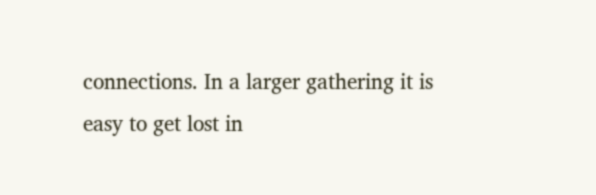connections. In a larger gathering it is easy to get lost in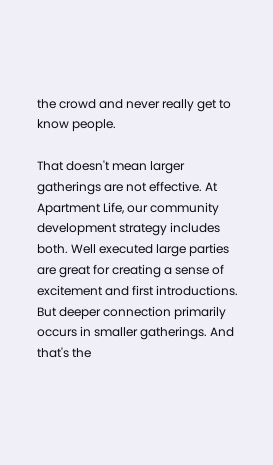the crowd and never really get to know people.

That doesn't mean larger gatherings are not effective. At Apartment Life, our community development strategy includes both. Well executed large parties are great for creating a sense of excitement and first introductions. But deeper connection primarily occurs in smaller gatherings. And that's the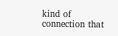kind of connection that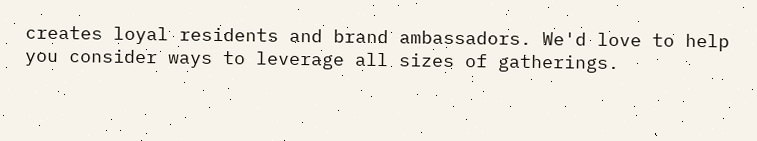creates loyal residents and brand ambassadors. We'd love to help you consider ways to leverage all sizes of gatherings.